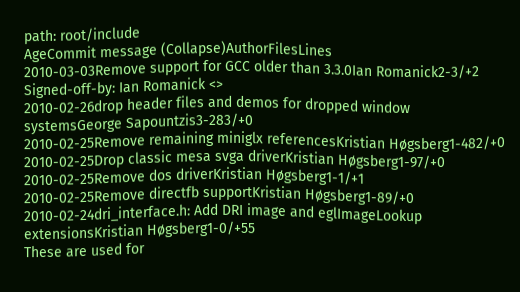path: root/include
AgeCommit message (Collapse)AuthorFilesLines
2010-03-03Remove support for GCC older than 3.3.0Ian Romanick2-3/+2
Signed-off-by: Ian Romanick <>
2010-02-26drop header files and demos for dropped window systemsGeorge Sapountzis3-283/+0
2010-02-25Remove remaining miniglx referencesKristian Høgsberg1-482/+0
2010-02-25Drop classic mesa svga driverKristian Høgsberg1-97/+0
2010-02-25Remove dos driverKristian Høgsberg1-1/+1
2010-02-25Remove directfb supportKristian Høgsberg1-89/+0
2010-02-24dri_interface.h: Add DRI image and eglImageLookup extensionsKristian Høgsberg1-0/+55
These are used for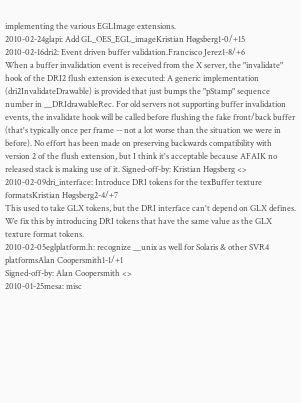implementing the various EGLImage extensions.
2010-02-24glapi: Add GL_OES_EGL_imageKristian Høgsberg1-0/+15
2010-02-16dri2: Event driven buffer validation.Francisco Jerez1-8/+6
When a buffer invalidation event is received from the X server, the "invalidate" hook of the DRI2 flush extension is executed: A generic implementation (dri2InvalidateDrawable) is provided that just bumps the "pStamp" sequence number in __DRIdrawableRec. For old servers not supporting buffer invalidation events, the invalidate hook will be called before flushing the fake front/back buffer (that's typically once per frame -- not a lot worse than the situation we were in before). No effort has been made on preserving backwards compatibility with version 2 of the flush extension, but I think it's acceptable because AFAIK no released stack is making use of it. Signed-off-by: Kristian Høgsberg <>
2010-02-09dri_interface: Introduce DRI tokens for the texBuffer texture formatsKristian Høgsberg2-4/+7
This used to take GLX tokens, but the DRI interface can't depend on GLX defines. We fix this by introducing DRI tokens that have the same value as the GLX texture format tokens.
2010-02-05eglplatform.h: recognize __unix as well for Solaris & other SVR4 platformsAlan Coopersmith1-1/+1
Signed-off-by: Alan Coopersmith <>
2010-01-25mesa: misc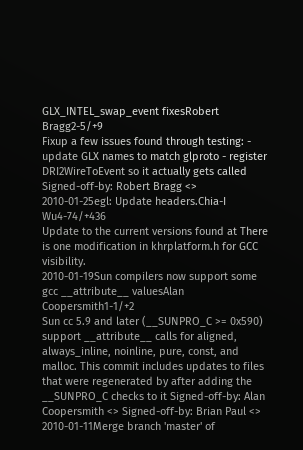GLX_INTEL_swap_event fixesRobert Bragg2-5/+9
Fixup a few issues found through testing: - update GLX names to match glproto - register DRI2WireToEvent so it actually gets called Signed-off-by: Robert Bragg <>
2010-01-25egl: Update headers.Chia-I Wu4-74/+436
Update to the current versions found at There is one modification in khrplatform.h for GCC visibility.
2010-01-19Sun compilers now support some gcc __attribute__ valuesAlan Coopersmith1-1/+2
Sun cc 5.9 and later (__SUNPRO_C >= 0x590) support __attribute__ calls for aligned, always_inline, noinline, pure, const, and malloc. This commit includes updates to files that were regenerated by after adding the __SUNPRO_C checks to it Signed-off-by: Alan Coopersmith <> Signed-off-by: Brian Paul <>
2010-01-11Merge branch 'master' of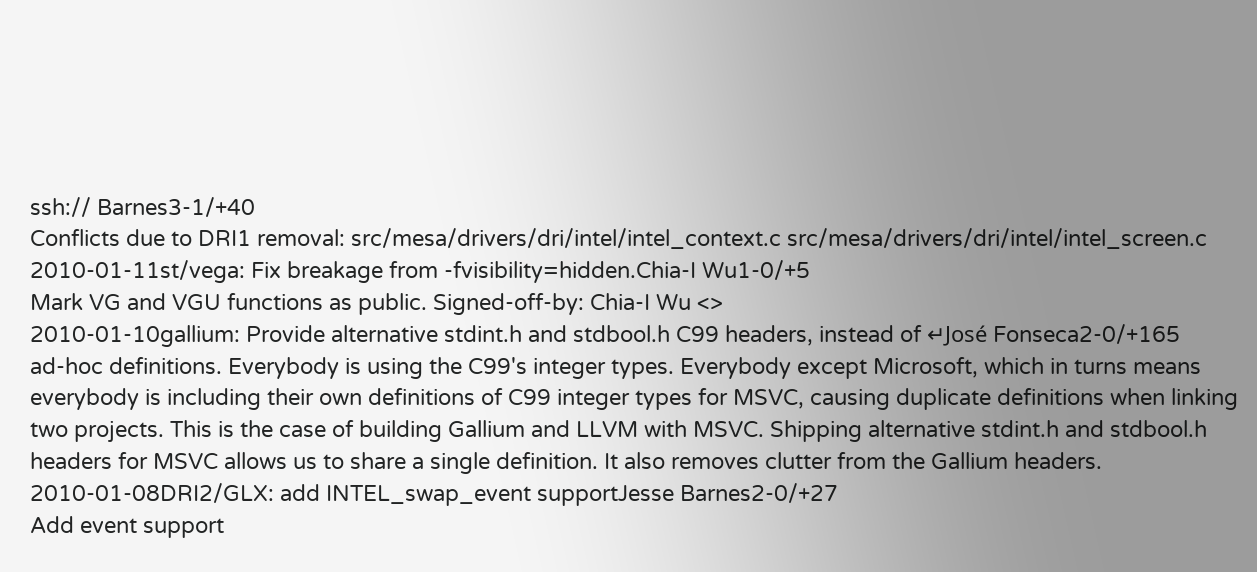ssh:// Barnes3-1/+40
Conflicts due to DRI1 removal: src/mesa/drivers/dri/intel/intel_context.c src/mesa/drivers/dri/intel/intel_screen.c
2010-01-11st/vega: Fix breakage from -fvisibility=hidden.Chia-I Wu1-0/+5
Mark VG and VGU functions as public. Signed-off-by: Chia-I Wu <>
2010-01-10gallium: Provide alternative stdint.h and stdbool.h C99 headers, instead of ↵José Fonseca2-0/+165
ad-hoc definitions. Everybody is using the C99's integer types. Everybody except Microsoft, which in turns means everybody is including their own definitions of C99 integer types for MSVC, causing duplicate definitions when linking two projects. This is the case of building Gallium and LLVM with MSVC. Shipping alternative stdint.h and stdbool.h headers for MSVC allows us to share a single definition. It also removes clutter from the Gallium headers.
2010-01-08DRI2/GLX: add INTEL_swap_event supportJesse Barnes2-0/+27
Add event support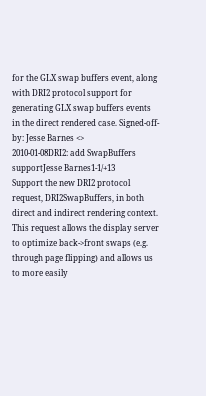for the GLX swap buffers event, along with DRI2 protocol support for generating GLX swap buffers events in the direct rendered case. Signed-off-by: Jesse Barnes <>
2010-01-08DRI2: add SwapBuffers supportJesse Barnes1-1/+13
Support the new DRI2 protocol request, DRI2SwapBuffers, in both direct and indirect rendering context. This request allows the display server to optimize back->front swaps (e.g. through page flipping) and allows us to more easily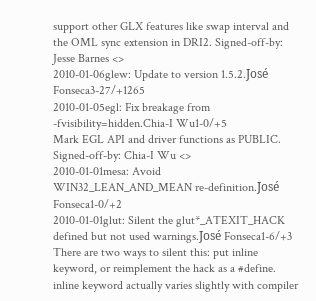support other GLX features like swap interval and the OML sync extension in DRI2. Signed-off-by: Jesse Barnes <>
2010-01-06glew: Update to version 1.5.2.José Fonseca3-27/+1265
2010-01-05egl: Fix breakage from -fvisibility=hidden.Chia-I Wu1-0/+5
Mark EGL API and driver functions as PUBLIC. Signed-off-by: Chia-I Wu <>
2010-01-01mesa: Avoid WIN32_LEAN_AND_MEAN re-definition.José Fonseca1-0/+2
2010-01-01glut: Silent the glut*_ATEXIT_HACK defined but not used warnings.José Fonseca1-6/+3
There are two ways to silent this: put inline keyword, or reimplement the hack as a #define. inline keyword actually varies slightly with compiler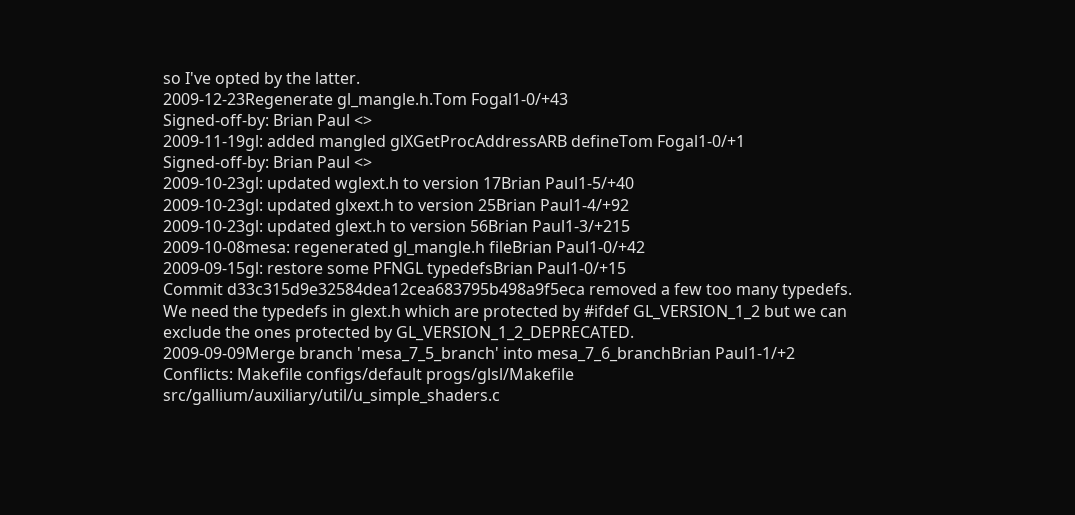so I've opted by the latter.
2009-12-23Regenerate gl_mangle.h.Tom Fogal1-0/+43
Signed-off-by: Brian Paul <>
2009-11-19gl: added mangled glXGetProcAddressARB defineTom Fogal1-0/+1
Signed-off-by: Brian Paul <>
2009-10-23gl: updated wglext.h to version 17Brian Paul1-5/+40
2009-10-23gl: updated glxext.h to version 25Brian Paul1-4/+92
2009-10-23gl: updated glext.h to version 56Brian Paul1-3/+215
2009-10-08mesa: regenerated gl_mangle.h fileBrian Paul1-0/+42
2009-09-15gl: restore some PFNGL typedefsBrian Paul1-0/+15
Commit d33c315d9e32584dea12cea683795b498a9f5eca removed a few too many typedefs. We need the typedefs in glext.h which are protected by #ifdef GL_VERSION_1_2 but we can exclude the ones protected by GL_VERSION_1_2_DEPRECATED.
2009-09-09Merge branch 'mesa_7_5_branch' into mesa_7_6_branchBrian Paul1-1/+2
Conflicts: Makefile configs/default progs/glsl/Makefile src/gallium/auxiliary/util/u_simple_shaders.c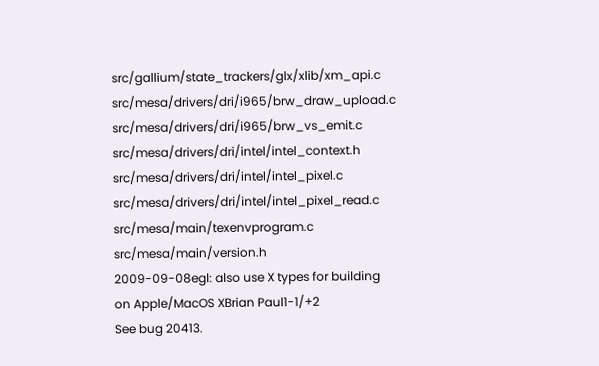src/gallium/state_trackers/glx/xlib/xm_api.c src/mesa/drivers/dri/i965/brw_draw_upload.c src/mesa/drivers/dri/i965/brw_vs_emit.c src/mesa/drivers/dri/intel/intel_context.h src/mesa/drivers/dri/intel/intel_pixel.c src/mesa/drivers/dri/intel/intel_pixel_read.c src/mesa/main/texenvprogram.c src/mesa/main/version.h
2009-09-08egl: also use X types for building on Apple/MacOS XBrian Paul1-1/+2
See bug 20413.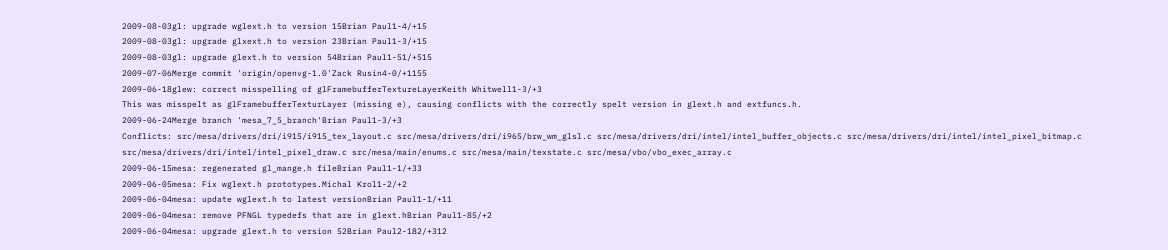2009-08-03gl: upgrade wglext.h to version 15Brian Paul1-4/+15
2009-08-03gl: upgrade glxext.h to version 23Brian Paul1-3/+15
2009-08-03gl: upgrade glext.h to version 54Brian Paul1-51/+515
2009-07-06Merge commit 'origin/openvg-1.0'Zack Rusin4-0/+1155
2009-06-18glew: correct misspelling of glFramebufferTextureLayerKeith Whitwell1-3/+3
This was misspelt as glFramebufferTexturLayer (missing e), causing conflicts with the correctly spelt version in glext.h and extfuncs.h.
2009-06-24Merge branch 'mesa_7_5_branch'Brian Paul1-3/+3
Conflicts: src/mesa/drivers/dri/i915/i915_tex_layout.c src/mesa/drivers/dri/i965/brw_wm_glsl.c src/mesa/drivers/dri/intel/intel_buffer_objects.c src/mesa/drivers/dri/intel/intel_pixel_bitmap.c src/mesa/drivers/dri/intel/intel_pixel_draw.c src/mesa/main/enums.c src/mesa/main/texstate.c src/mesa/vbo/vbo_exec_array.c
2009-06-15mesa: regenerated gl_mange.h fileBrian Paul1-1/+33
2009-06-05mesa: Fix wglext.h prototypes.Michal Krol1-2/+2
2009-06-04mesa: update wglext.h to latest versionBrian Paul1-1/+11
2009-06-04mesa: remove PFNGL typedefs that are in glext.hBrian Paul1-85/+2
2009-06-04mesa: upgrade glext.h to version 52Brian Paul2-182/+312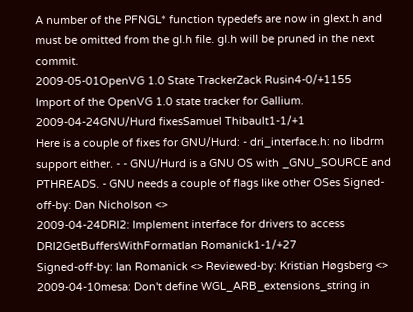A number of the PFNGL* function typedefs are now in glext.h and must be omitted from the gl.h file. gl.h will be pruned in the next commit.
2009-05-01OpenVG 1.0 State TrackerZack Rusin4-0/+1155
Import of the OpenVG 1.0 state tracker for Gallium.
2009-04-24GNU/Hurd fixesSamuel Thibault1-1/+1
Here is a couple of fixes for GNU/Hurd: - dri_interface.h: no libdrm support either. - - GNU/Hurd is a GNU OS with _GNU_SOURCE and PTHREADS. - GNU needs a couple of flags like other OSes Signed-off-by: Dan Nicholson <>
2009-04-24DRI2: Implement interface for drivers to access DRI2GetBuffersWithFormatIan Romanick1-1/+27
Signed-off-by: Ian Romanick <> Reviewed-by: Kristian Høgsberg <>
2009-04-10mesa: Don't define WGL_ARB_extensions_string in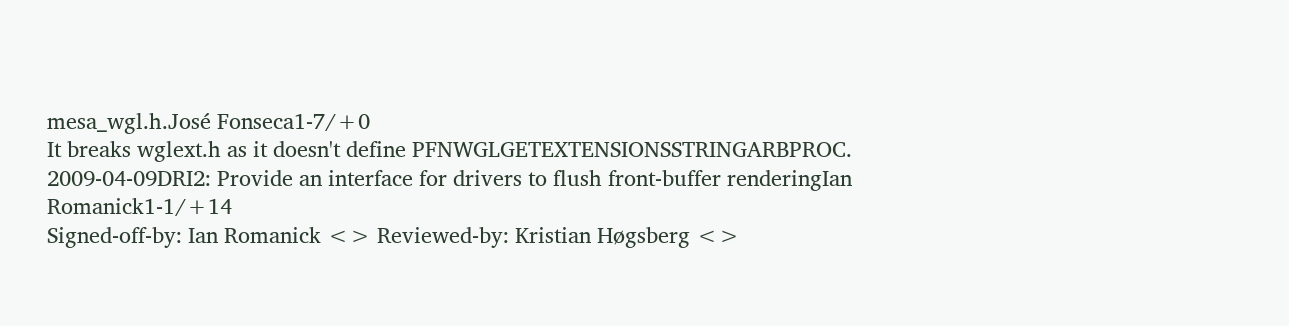mesa_wgl.h.José Fonseca1-7/+0
It breaks wglext.h as it doesn't define PFNWGLGETEXTENSIONSSTRINGARBPROC.
2009-04-09DRI2: Provide an interface for drivers to flush front-buffer renderingIan Romanick1-1/+14
Signed-off-by: Ian Romanick <> Reviewed-by: Kristian Høgsberg <>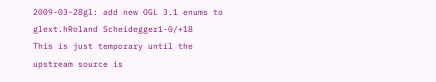2009-03-28gl: add new OGL 3.1 enums to glext.hRoland Scheidegger1-0/+18
This is just temporary until the upstream source is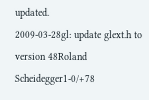updated.
2009-03-28gl: update glext.h to version 48Roland Scheidegger1-0/+78